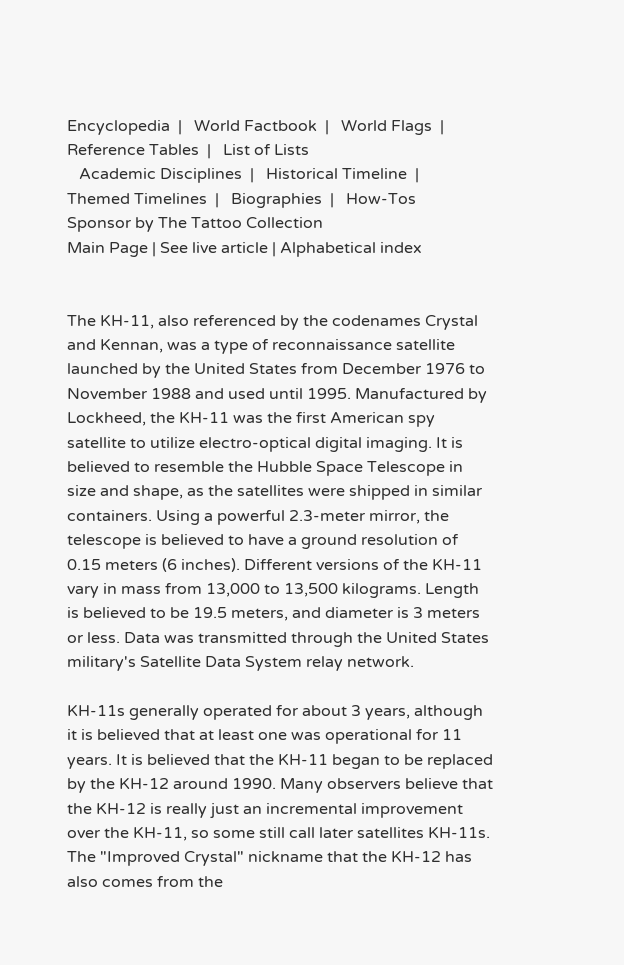Encyclopedia  |   World Factbook  |   World Flags  |   Reference Tables  |   List of Lists
   Academic Disciplines  |   Historical Timeline  |   Themed Timelines  |   Biographies  |   How-Tos
Sponsor by The Tattoo Collection
Main Page | See live article | Alphabetical index


The KH-11, also referenced by the codenames Crystal and Kennan, was a type of reconnaissance satellite launched by the United States from December 1976 to November 1988 and used until 1995. Manufactured by Lockheed, the KH-11 was the first American spy satellite to utilize electro-optical digital imaging. It is believed to resemble the Hubble Space Telescope in size and shape, as the satellites were shipped in similar containers. Using a powerful 2.3-meter mirror, the telescope is believed to have a ground resolution of 0.15 meters (6 inches). Different versions of the KH-11 vary in mass from 13,000 to 13,500 kilograms. Length is believed to be 19.5 meters, and diameter is 3 meters or less. Data was transmitted through the United States military's Satellite Data System relay network.

KH-11s generally operated for about 3 years, although it is believed that at least one was operational for 11 years. It is believed that the KH-11 began to be replaced by the KH-12 around 1990. Many observers believe that the KH-12 is really just an incremental improvement over the KH-11, so some still call later satellites KH-11s. The "Improved Crystal" nickname that the KH-12 has also comes from the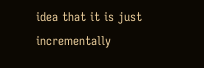idea that it is just incrementally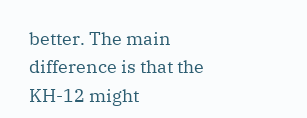better. The main difference is that the KH-12 might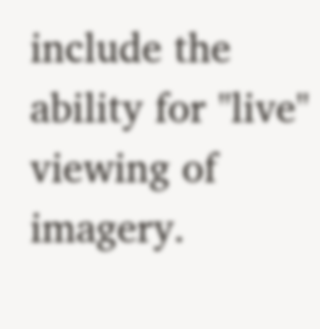include the ability for "live" viewing of imagery.